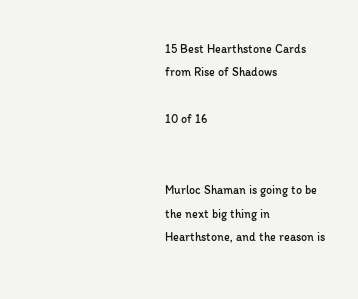15 Best Hearthstone Cards from Rise of Shadows

10 of 16


Murloc Shaman is going to be the next big thing in Hearthstone, and the reason is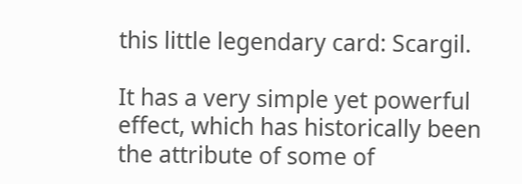this little legendary card: Scargil.

It has a very simple yet powerful effect, which has historically been the attribute of some of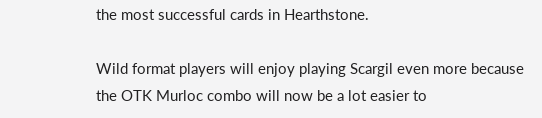the most successful cards in Hearthstone.

Wild format players will enjoy playing Scargil even more because the OTK Murloc combo will now be a lot easier to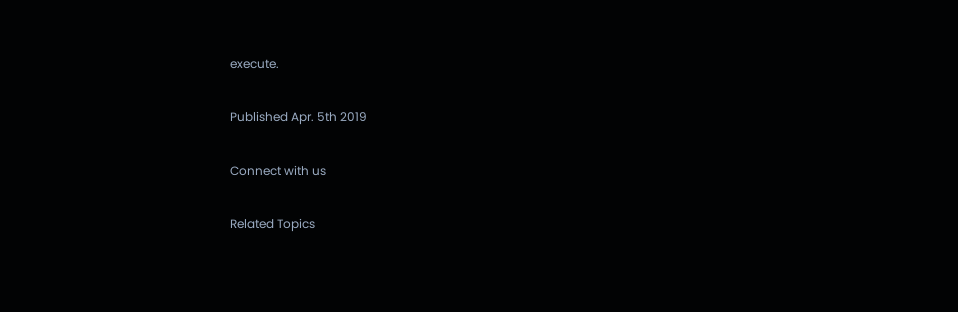execute.

Published Apr. 5th 2019

Connect with us

Related Topics